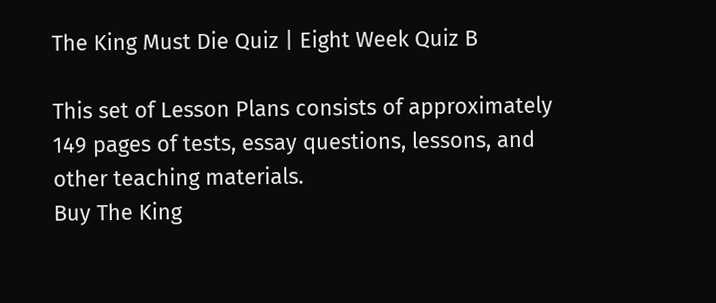The King Must Die Quiz | Eight Week Quiz B

This set of Lesson Plans consists of approximately 149 pages of tests, essay questions, lessons, and other teaching materials.
Buy The King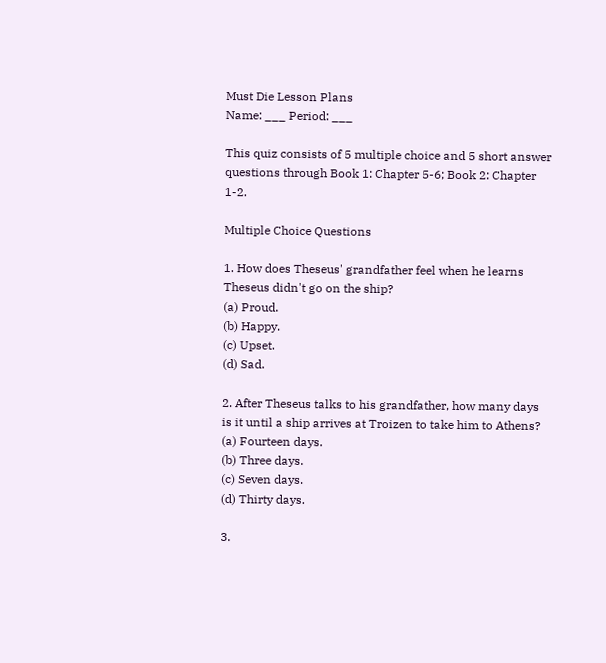Must Die Lesson Plans
Name: ___ Period: ___

This quiz consists of 5 multiple choice and 5 short answer questions through Book 1: Chapter 5-6; Book 2: Chapter 1-2.

Multiple Choice Questions

1. How does Theseus' grandfather feel when he learns Theseus didn't go on the ship?
(a) Proud.
(b) Happy.
(c) Upset.
(d) Sad.

2. After Theseus talks to his grandfather, how many days is it until a ship arrives at Troizen to take him to Athens?
(a) Fourteen days.
(b) Three days.
(c) Seven days.
(d) Thirty days.

3.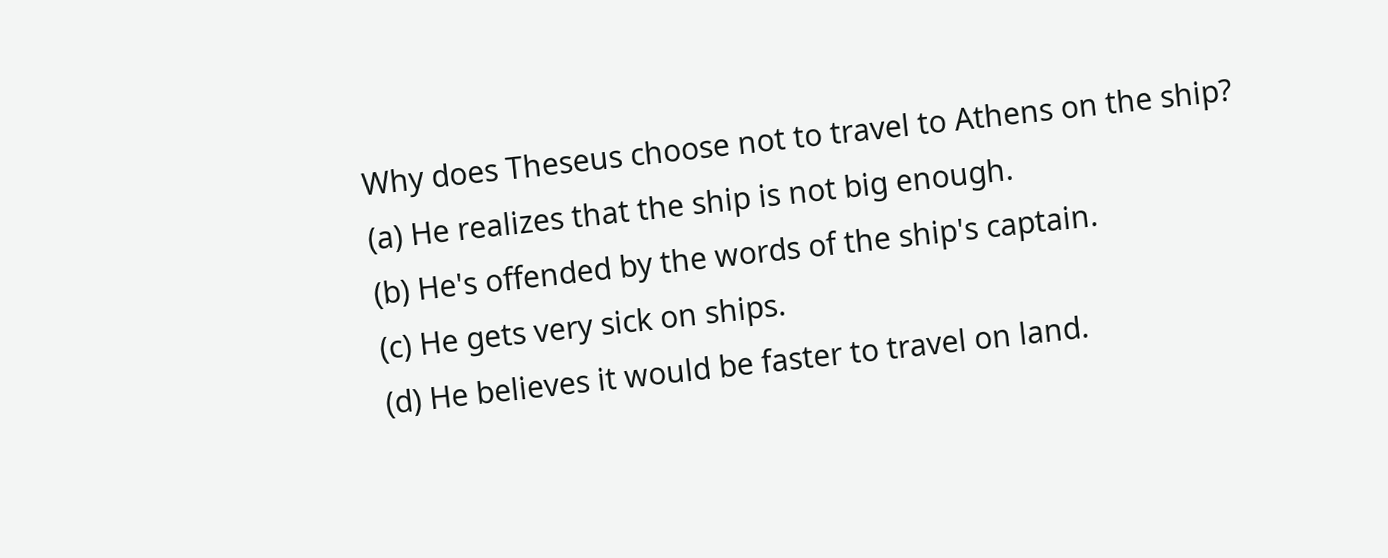Why does Theseus choose not to travel to Athens on the ship?
(a) He realizes that the ship is not big enough.
(b) He's offended by the words of the ship's captain.
(c) He gets very sick on ships.
(d) He believes it would be faster to travel on land.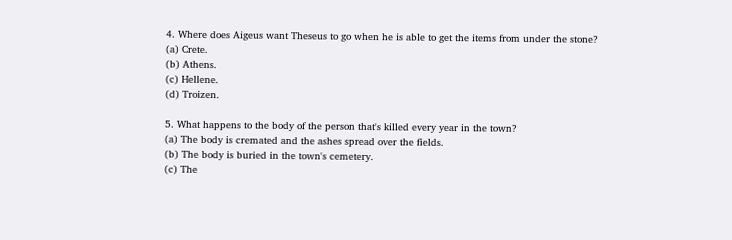4. Where does Aigeus want Theseus to go when he is able to get the items from under the stone?
(a) Crete.
(b) Athens.
(c) Hellene.
(d) Troizen.

5. What happens to the body of the person that's killed every year in the town?
(a) The body is cremated and the ashes spread over the fields.
(b) The body is buried in the town's cemetery.
(c) The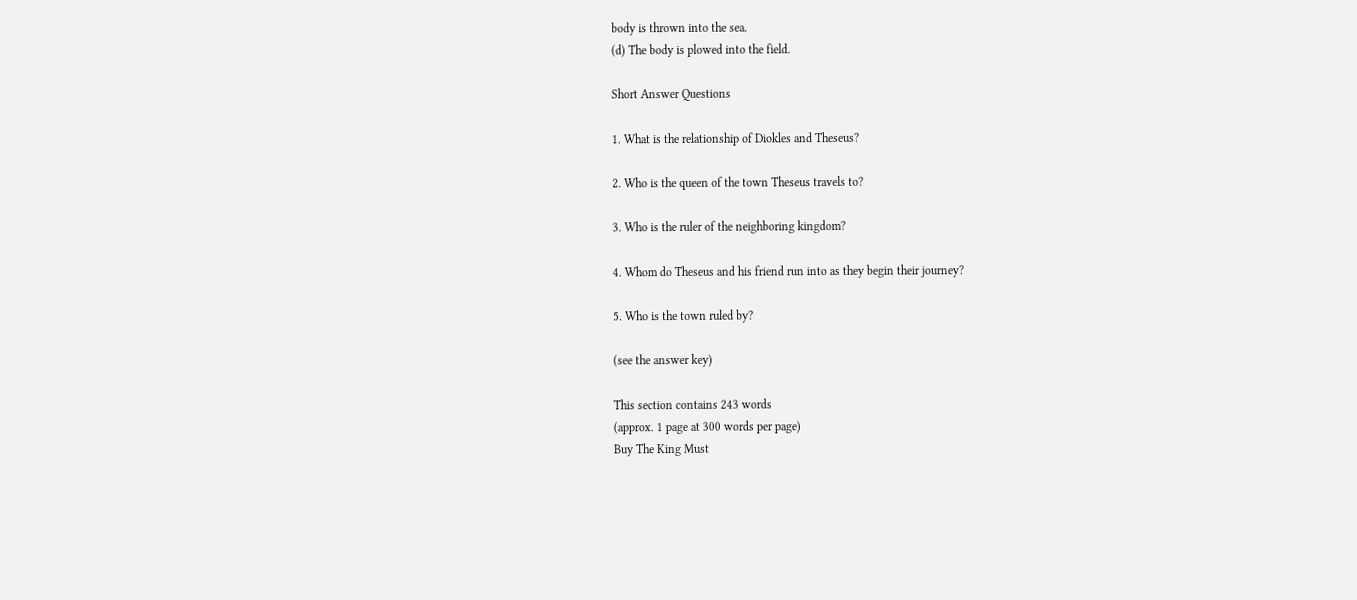body is thrown into the sea.
(d) The body is plowed into the field.

Short Answer Questions

1. What is the relationship of Diokles and Theseus?

2. Who is the queen of the town Theseus travels to?

3. Who is the ruler of the neighboring kingdom?

4. Whom do Theseus and his friend run into as they begin their journey?

5. Who is the town ruled by?

(see the answer key)

This section contains 243 words
(approx. 1 page at 300 words per page)
Buy The King Must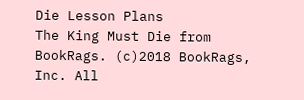Die Lesson Plans
The King Must Die from BookRags. (c)2018 BookRags, Inc. All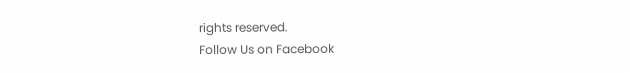rights reserved.
Follow Us on Facebook